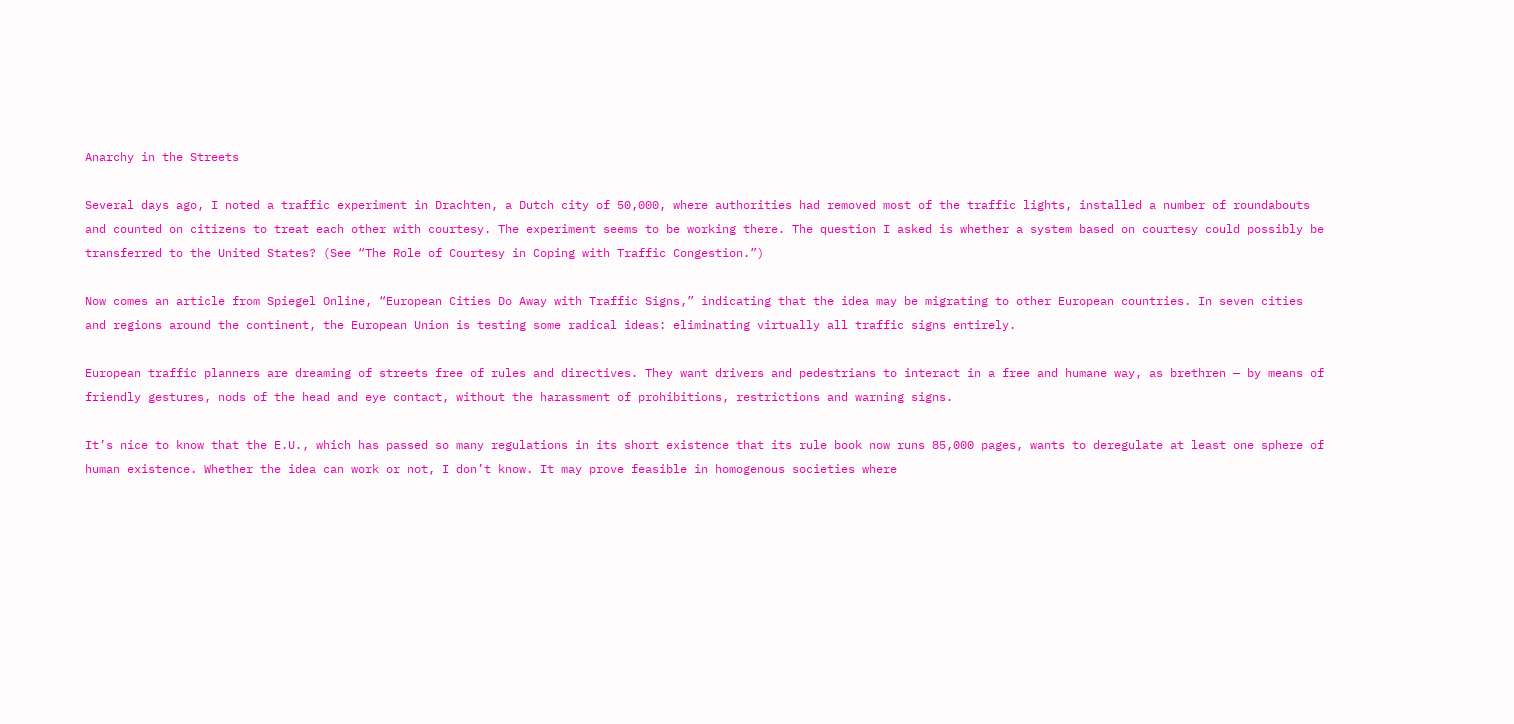Anarchy in the Streets

Several days ago, I noted a traffic experiment in Drachten, a Dutch city of 50,000, where authorities had removed most of the traffic lights, installed a number of roundabouts and counted on citizens to treat each other with courtesy. The experiment seems to be working there. The question I asked is whether a system based on courtesy could possibly be transferred to the United States? (See “The Role of Courtesy in Coping with Traffic Congestion.”)

Now comes an article from Spiegel Online, “European Cities Do Away with Traffic Signs,” indicating that the idea may be migrating to other European countries. In seven cities and regions around the continent, the European Union is testing some radical ideas: eliminating virtually all traffic signs entirely.

European traffic planners are dreaming of streets free of rules and directives. They want drivers and pedestrians to interact in a free and humane way, as brethren — by means of friendly gestures, nods of the head and eye contact, without the harassment of prohibitions, restrictions and warning signs.

It’s nice to know that the E.U., which has passed so many regulations in its short existence that its rule book now runs 85,000 pages, wants to deregulate at least one sphere of human existence. Whether the idea can work or not, I don’t know. It may prove feasible in homogenous societies where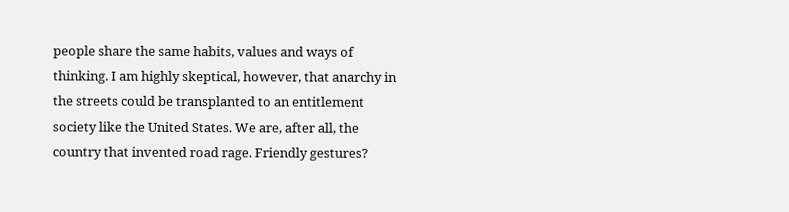people share the same habits, values and ways of thinking. I am highly skeptical, however, that anarchy in the streets could be transplanted to an entitlement society like the United States. We are, after all, the country that invented road rage. Friendly gestures?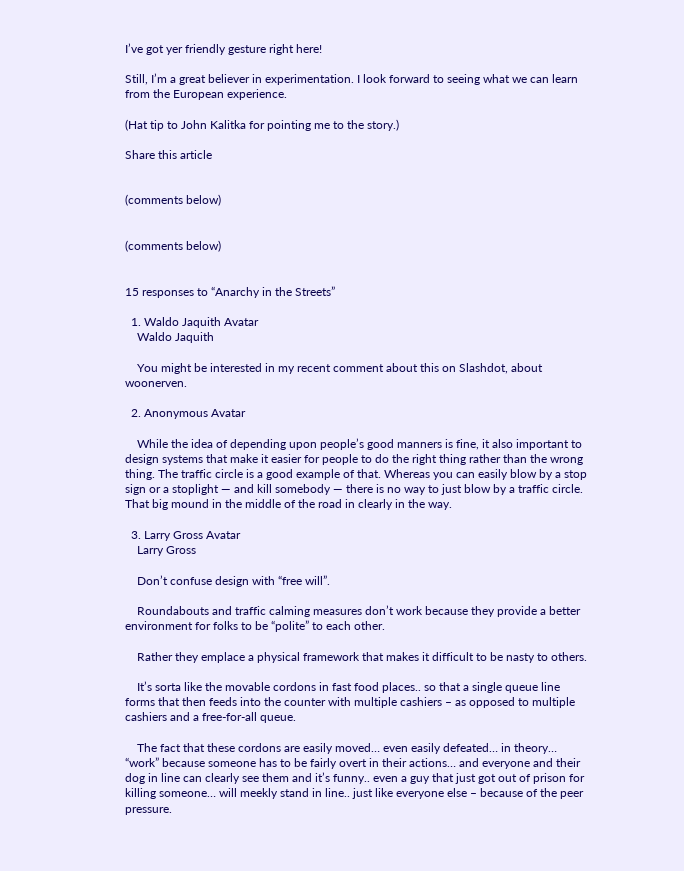I’ve got yer friendly gesture right here!

Still, I’m a great believer in experimentation. I look forward to seeing what we can learn from the European experience.

(Hat tip to John Kalitka for pointing me to the story.)

Share this article


(comments below)


(comments below)


15 responses to “Anarchy in the Streets”

  1. Waldo Jaquith Avatar
    Waldo Jaquith

    You might be interested in my recent comment about this on Slashdot, about woonerven.

  2. Anonymous Avatar

    While the idea of depending upon people’s good manners is fine, it also important to design systems that make it easier for people to do the right thing rather than the wrong thing. The traffic circle is a good example of that. Whereas you can easily blow by a stop sign or a stoplight — and kill somebody — there is no way to just blow by a traffic circle. That big mound in the middle of the road in clearly in the way.

  3. Larry Gross Avatar
    Larry Gross

    Don’t confuse design with “free will”.

    Roundabouts and traffic calming measures don’t work because they provide a better environment for folks to be “polite” to each other.

    Rather they emplace a physical framework that makes it difficult to be nasty to others.

    It’s sorta like the movable cordons in fast food places.. so that a single queue line forms that then feeds into the counter with multiple cashiers – as opposed to multiple cashiers and a free-for-all queue.

    The fact that these cordons are easily moved… even easily defeated… in theory… “work” because someone has to be fairly overt in their actions… and everyone and their dog in line can clearly see them and it’s funny.. even a guy that just got out of prison for killing someone… will meekly stand in line.. just like everyone else – because of the peer pressure.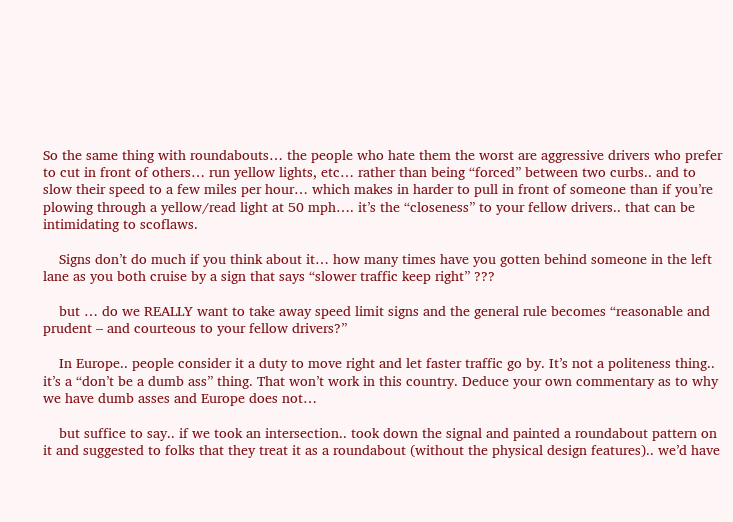So the same thing with roundabouts… the people who hate them the worst are aggressive drivers who prefer to cut in front of others… run yellow lights, etc… rather than being “forced” between two curbs.. and to slow their speed to a few miles per hour… which makes in harder to pull in front of someone than if you’re plowing through a yellow/read light at 50 mph…. it’s the “closeness” to your fellow drivers.. that can be intimidating to scoflaws.

    Signs don’t do much if you think about it… how many times have you gotten behind someone in the left lane as you both cruise by a sign that says “slower traffic keep right” ???

    but … do we REALLY want to take away speed limit signs and the general rule becomes “reasonable and prudent – and courteous to your fellow drivers?”

    In Europe.. people consider it a duty to move right and let faster traffic go by. It’s not a politeness thing.. it’s a “don’t be a dumb ass” thing. That won’t work in this country. Deduce your own commentary as to why we have dumb asses and Europe does not…

    but suffice to say.. if we took an intersection.. took down the signal and painted a roundabout pattern on it and suggested to folks that they treat it as a roundabout (without the physical design features).. we’d have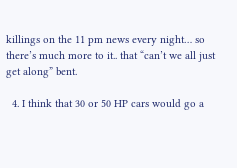killings on the 11 pm news every night… so there’s much more to it.. that “can’t we all just get along” bent.

  4. I think that 30 or 50 HP cars would go a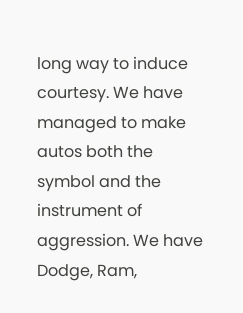long way to induce courtesy. We have managed to make autos both the symbol and the instrument of aggression. We have Dodge, Ram,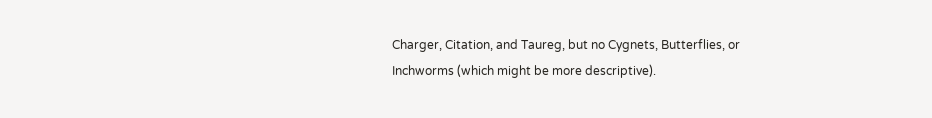Charger, Citation, and Taureg, but no Cygnets, Butterflies, or Inchworms (which might be more descriptive).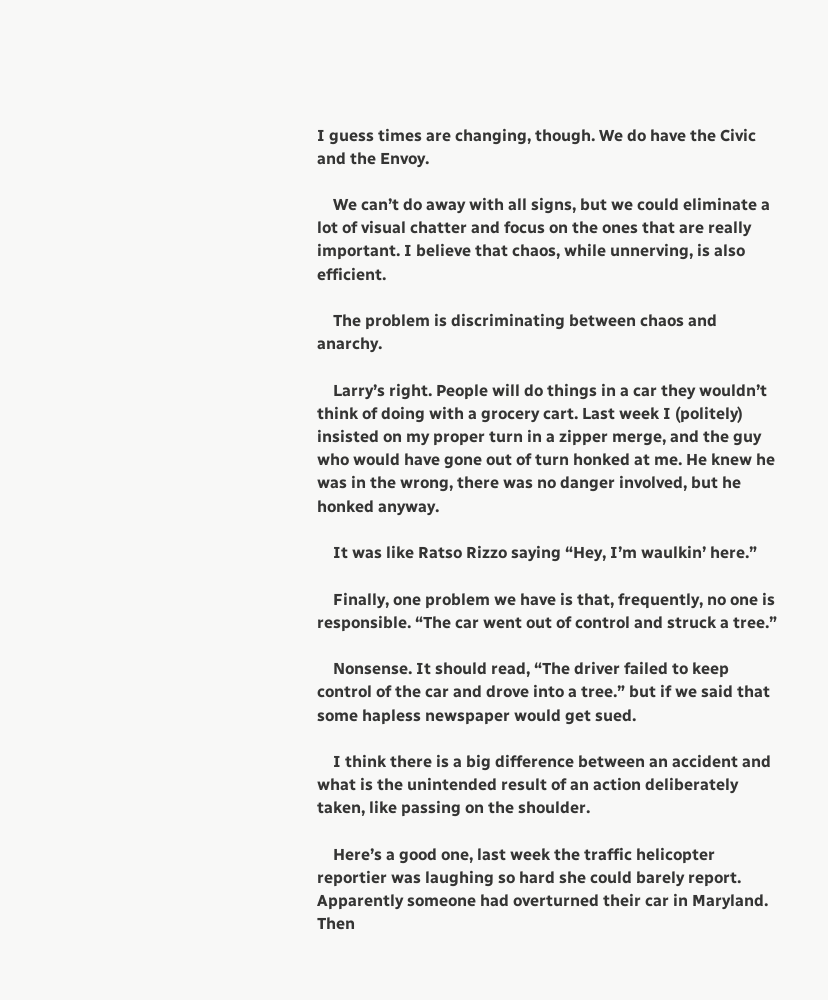I guess times are changing, though. We do have the Civic and the Envoy.

    We can’t do away with all signs, but we could eliminate a lot of visual chatter and focus on the ones that are really important. I believe that chaos, while unnerving, is also efficient.

    The problem is discriminating between chaos and anarchy.

    Larry’s right. People will do things in a car they wouldn’t think of doing with a grocery cart. Last week I (politely) insisted on my proper turn in a zipper merge, and the guy who would have gone out of turn honked at me. He knew he was in the wrong, there was no danger involved, but he honked anyway.

    It was like Ratso Rizzo saying “Hey, I’m waulkin’ here.”

    Finally, one problem we have is that, frequently, no one is responsible. “The car went out of control and struck a tree.”

    Nonsense. It should read, “The driver failed to keep control of the car and drove into a tree.” but if we said that some hapless newspaper would get sued.

    I think there is a big difference between an accident and what is the unintended result of an action deliberately taken, like passing on the shoulder.

    Here’s a good one, last week the traffic helicopter reportier was laughing so hard she could barely report. Apparently someone had overturned their car in Maryland. Then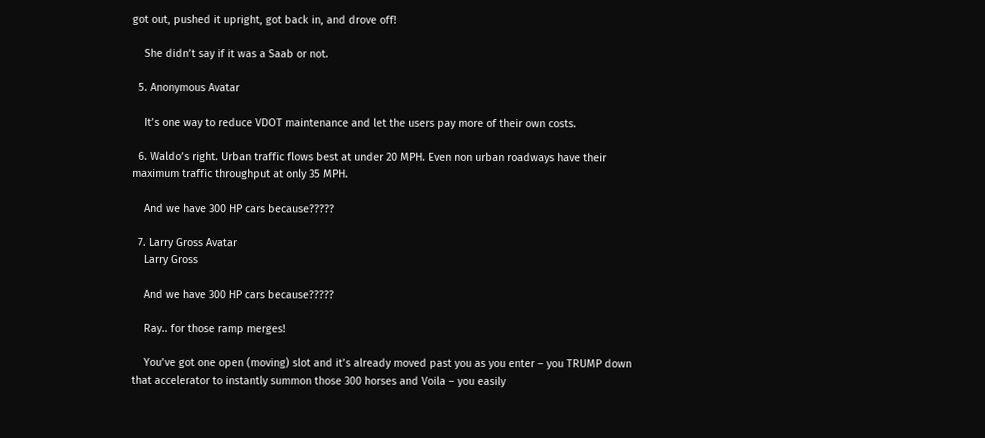got out, pushed it upright, got back in, and drove off!

    She didn’t say if it was a Saab or not.

  5. Anonymous Avatar

    It’s one way to reduce VDOT maintenance and let the users pay more of their own costs.

  6. Waldo’s right. Urban traffic flows best at under 20 MPH. Even non urban roadways have their maximum traffic throughput at only 35 MPH.

    And we have 300 HP cars because?????

  7. Larry Gross Avatar
    Larry Gross

    And we have 300 HP cars because?????

    Ray.. for those ramp merges!

    You’ve got one open (moving) slot and it’s already moved past you as you enter – you TRUMP down that accelerator to instantly summon those 300 horses and Voila – you easily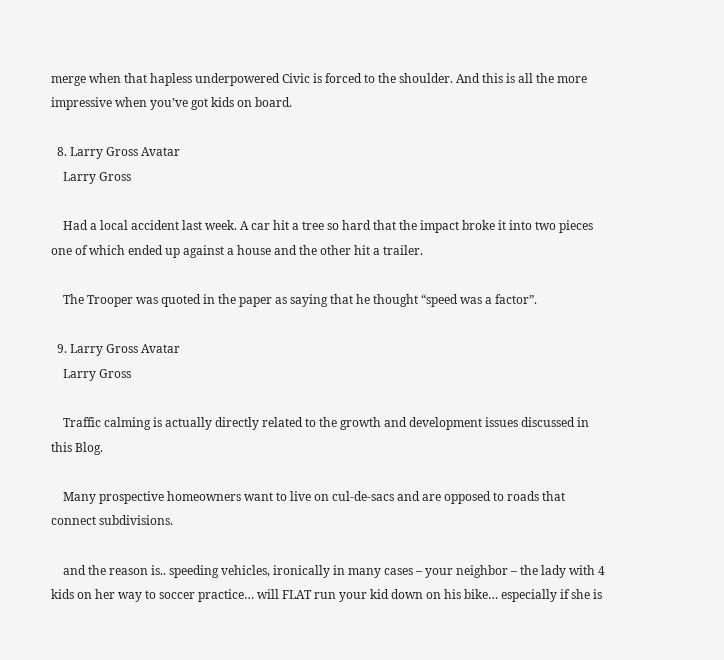merge when that hapless underpowered Civic is forced to the shoulder. And this is all the more impressive when you’ve got kids on board.

  8. Larry Gross Avatar
    Larry Gross

    Had a local accident last week. A car hit a tree so hard that the impact broke it into two pieces one of which ended up against a house and the other hit a trailer.

    The Trooper was quoted in the paper as saying that he thought “speed was a factor”.

  9. Larry Gross Avatar
    Larry Gross

    Traffic calming is actually directly related to the growth and development issues discussed in this Blog.

    Many prospective homeowners want to live on cul-de-sacs and are opposed to roads that connect subdivisions.

    and the reason is.. speeding vehicles, ironically in many cases – your neighbor – the lady with 4 kids on her way to soccer practice… will FLAT run your kid down on his bike… especially if she is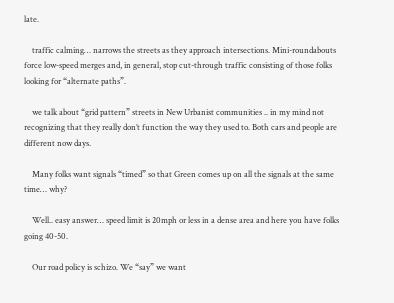late.

    traffic calming… narrows the streets as they approach intersections. Mini-roundabouts force low-speed merges and, in general, stop cut-through traffic consisting of those folks looking for “alternate paths”.

    we talk about “grid pattern” streets in New Urbanist communities .. in my mind not recognizing that they really don’t function the way they used to. Both cars and people are different now days.

    Many folks want signals “timed” so that Green comes up on all the signals at the same time… why?

    Well.. easy answer… speed limit is 20mph or less in a dense area and here you have folks going 40-50.

    Our road policy is schizo. We “say” we want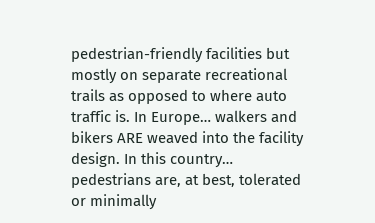pedestrian-friendly facilities but mostly on separate recreational trails as opposed to where auto traffic is. In Europe… walkers and bikers ARE weaved into the facility design. In this country… pedestrians are, at best, tolerated or minimally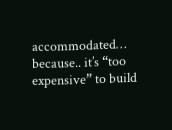accommodated… because.. it’s “too expensive” to build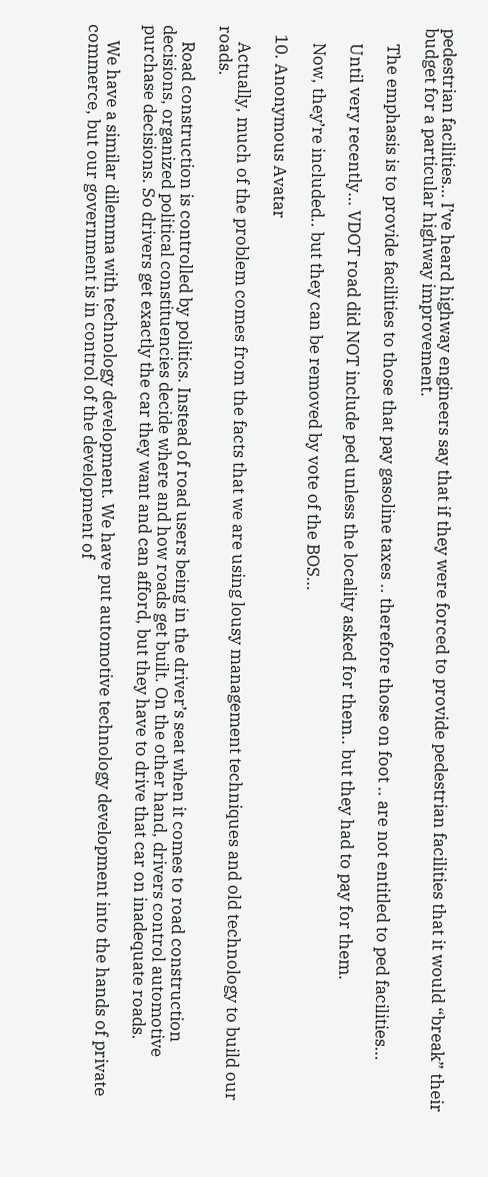pedestrian facilities… I’ve heard highway engineers say that if they were forced to provide pedestrian facilities that it would “break” their budget for a particular highway improvement.

    The emphasis is to provide facilities to those that pay gasoline taxes .. therefore those on foot .. are not entitled to ped facilities…

    Until very recently… VDOT road did NOT include ped unless the locality asked for them.. but they had to pay for them.

    Now, they’re included.. but they can be removed by vote of the BOS…

  10. Anonymous Avatar

    Actually, much of the problem comes from the facts that we are using lousy management techniques and old technology to build our roads.

    Road construction is controlled by politics. Instead of road users being in the driver’s seat when it comes to road construction decisions, organized political constituencies decide where and how roads get built. On the other hand, drivers control automotive purchase decisions. So drivers get exactly the car they want and can afford, but they have to drive that car on inadequate roads.

    We have a similar dilemma with technology development. We have put automotive technology development into the hands of private commerce, but our government is in control of the development of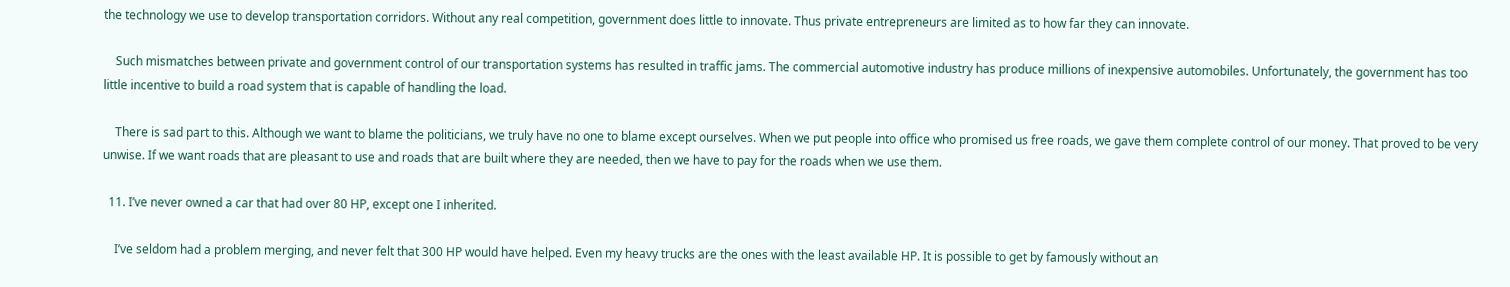the technology we use to develop transportation corridors. Without any real competition, government does little to innovate. Thus private entrepreneurs are limited as to how far they can innovate.

    Such mismatches between private and government control of our transportation systems has resulted in traffic jams. The commercial automotive industry has produce millions of inexpensive automobiles. Unfortunately, the government has too little incentive to build a road system that is capable of handling the load.

    There is sad part to this. Although we want to blame the politicians, we truly have no one to blame except ourselves. When we put people into office who promised us free roads, we gave them complete control of our money. That proved to be very unwise. If we want roads that are pleasant to use and roads that are built where they are needed, then we have to pay for the roads when we use them.

  11. I’ve never owned a car that had over 80 HP, except one I inherited.

    I’ve seldom had a problem merging, and never felt that 300 HP would have helped. Even my heavy trucks are the ones with the least available HP. It is possible to get by famously without an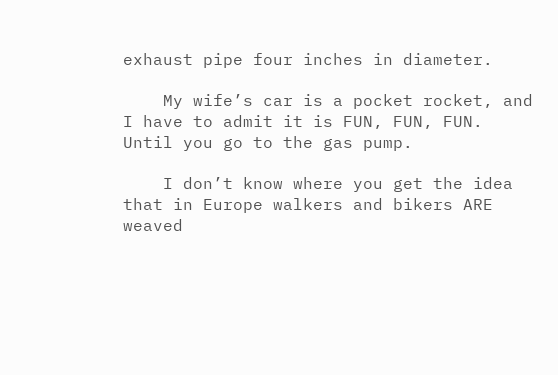exhaust pipe four inches in diameter.

    My wife’s car is a pocket rocket, and I have to admit it is FUN, FUN, FUN. Until you go to the gas pump.

    I don’t know where you get the idea that in Europe walkers and bikers ARE weaved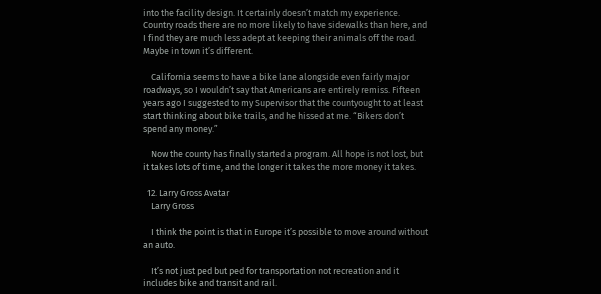into the facility design. It certainly doesn’t match my experience. Country roads there are no more likely to have sidewalks than here, and I find they are much less adept at keeping their animals off the road. Maybe in town it’s different.

    California seems to have a bike lane alongside even fairly major roadways, so I wouldn’t say that Americans are entirely remiss. Fifteen years ago I suggested to my Supervisor that the countyought to at least start thinking about bike trails, and he hissed at me. “Bikers don’t spend any money.”

    Now the county has finally started a program. All hope is not lost, but it takes lots of time, and the longer it takes the more money it takes.

  12. Larry Gross Avatar
    Larry Gross

    I think the point is that in Europe it’s possible to move around without an auto.

    It’s not just ped but ped for transportation not recreation and it includes bike and transit and rail.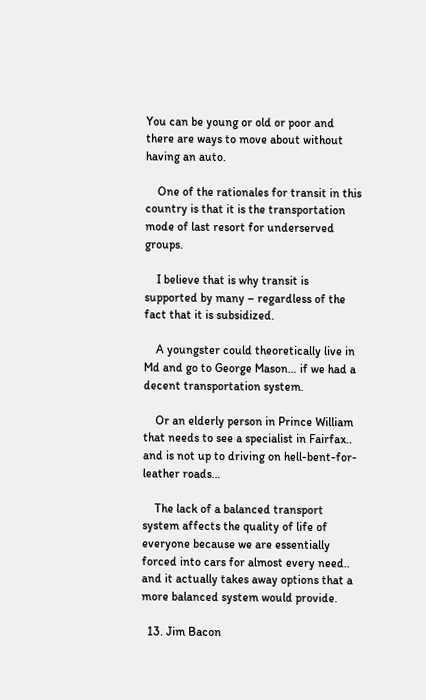You can be young or old or poor and there are ways to move about without having an auto.

    One of the rationales for transit in this country is that it is the transportation mode of last resort for underserved groups.

    I believe that is why transit is supported by many – regardless of the fact that it is subsidized.

    A youngster could theoretically live in Md and go to George Mason… if we had a decent transportation system.

    Or an elderly person in Prince William that needs to see a specialist in Fairfax.. and is not up to driving on hell-bent-for-leather roads…

    The lack of a balanced transport system affects the quality of life of everyone because we are essentially forced into cars for almost every need.. and it actually takes away options that a more balanced system would provide.

  13. Jim Bacon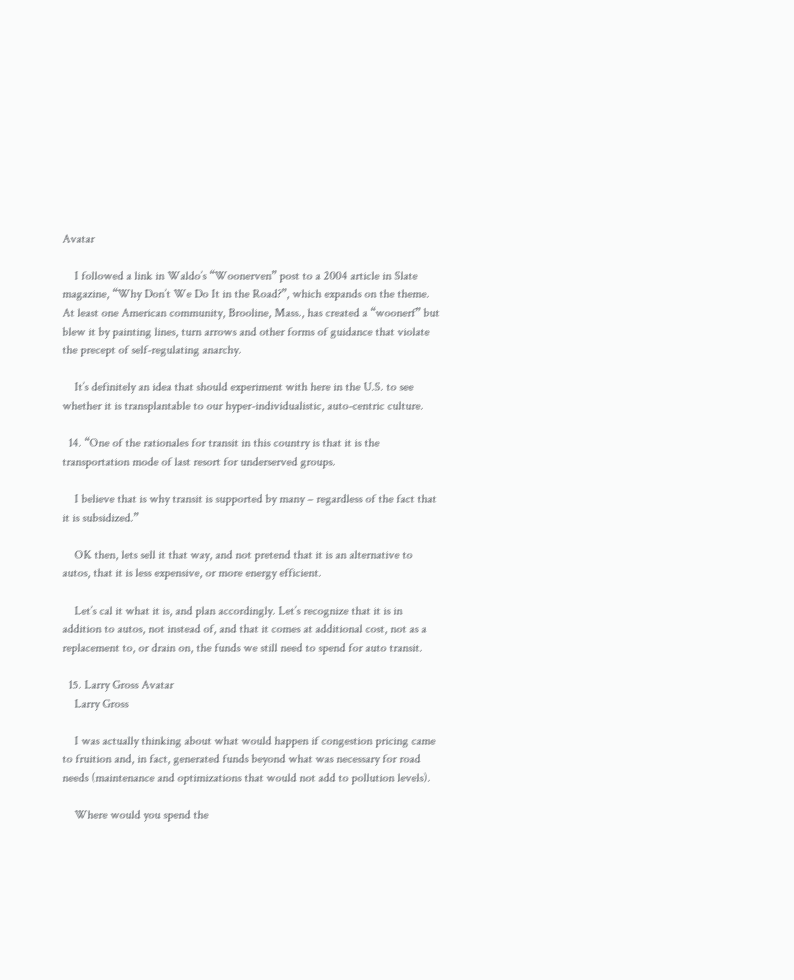Avatar

    I followed a link in Waldo’s “Woonerven” post to a 2004 article in Slate magazine, “Why Don’t We Do It in the Road?”, which expands on the theme. At least one American community, Brooline, Mass., has created a “woonerf” but blew it by painting lines, turn arrows and other forms of guidance that violate the precept of self-regulating anarchy.

    It’s definitely an idea that should experiment with here in the U.S. to see whether it is transplantable to our hyper-individualistic, auto-centric culture.

  14. “One of the rationales for transit in this country is that it is the transportation mode of last resort for underserved groups.

    I believe that is why transit is supported by many – regardless of the fact that it is subsidized.”

    OK then, lets sell it that way, and not pretend that it is an alternative to autos, that it is less expensive, or more energy efficient.

    Let’s cal it what it is, and plan accordingly. Let’s recognize that it is in addition to autos, not instead of, and that it comes at additional cost, not as a replacement to, or drain on, the funds we still need to spend for auto transit.

  15. Larry Gross Avatar
    Larry Gross

    I was actually thinking about what would happen if congestion pricing came to fruition and, in fact, generated funds beyond what was necessary for road needs (maintenance and optimizations that would not add to pollution levels).

    Where would you spend the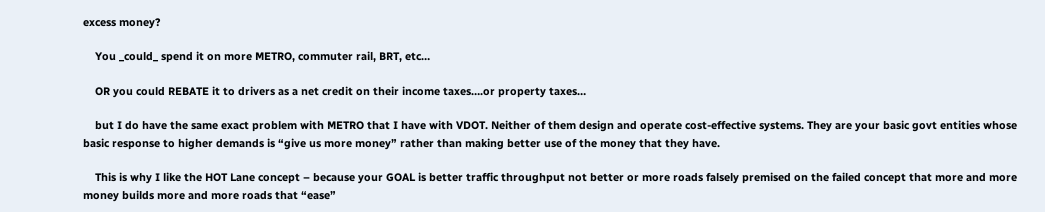excess money?

    You _could_ spend it on more METRO, commuter rail, BRT, etc…

    OR you could REBATE it to drivers as a net credit on their income taxes….or property taxes…

    but I do have the same exact problem with METRO that I have with VDOT. Neither of them design and operate cost-effective systems. They are your basic govt entities whose basic response to higher demands is “give us more money” rather than making better use of the money that they have.

    This is why I like the HOT Lane concept – because your GOAL is better traffic throughput not better or more roads falsely premised on the failed concept that more and more money builds more and more roads that “ease”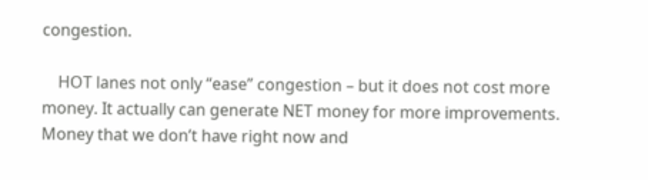congestion.

    HOT lanes not only “ease” congestion – but it does not cost more money. It actually can generate NET money for more improvements. Money that we don’t have right now and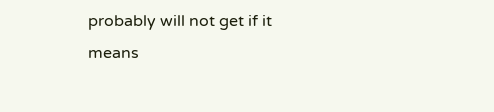probably will not get if it means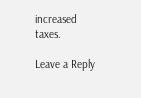increased taxes.

Leave a Reply